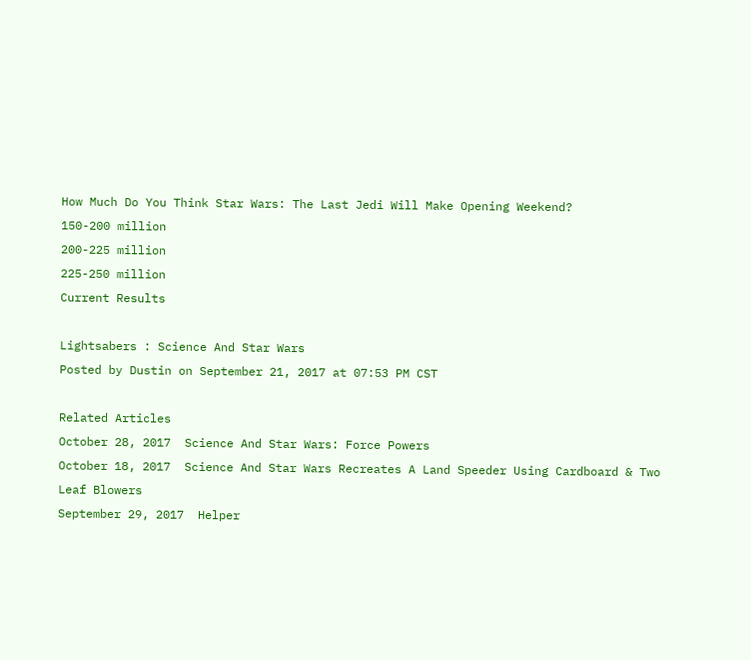How Much Do You Think Star Wars: The Last Jedi Will Make Opening Weekend?
150-200 million
200-225 million
225-250 million
Current Results

Lightsabers : Science And Star Wars
Posted by Dustin on September 21, 2017 at 07:53 PM CST

Related Articles
October 28, 2017  Science And Star Wars: Force Powers
October 18, 2017  Science And Star Wars Recreates A Land Speeder Using Cardboard & Two Leaf Blowers
September 29, 2017  Helper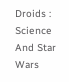Droids : Science And Star Wars